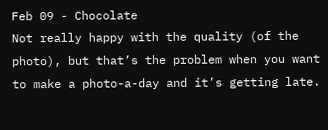Feb 09 - Chocolate
Not really happy with the quality (of the photo), but that’s the problem when you want to make a photo-a-day and it’s getting late.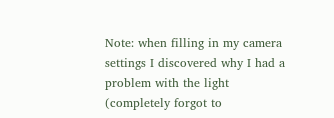Note: when filling in my camera settings I discovered why I had a problem with the light (completely forgot to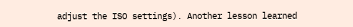adjust the ISO settings). Another lesson learned